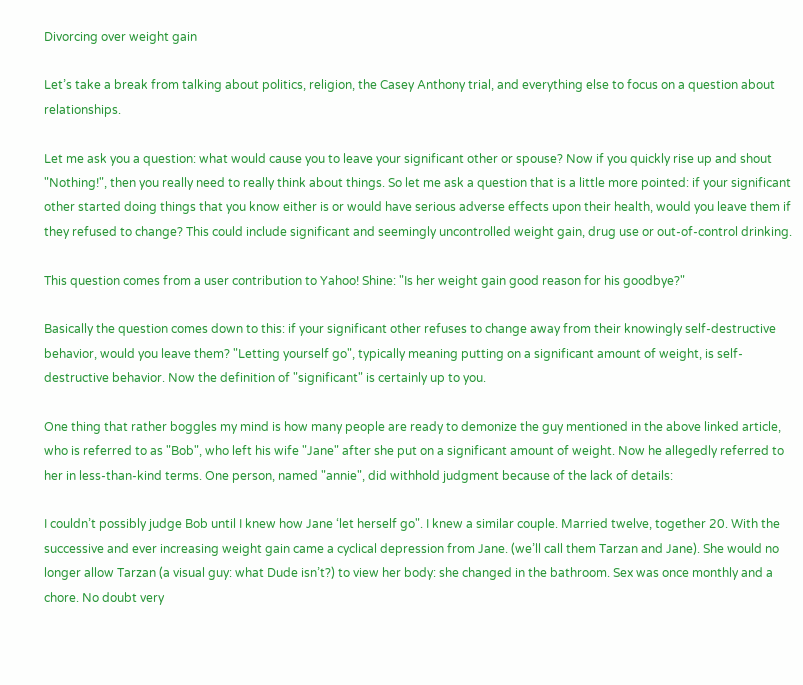Divorcing over weight gain

Let’s take a break from talking about politics, religion, the Casey Anthony trial, and everything else to focus on a question about relationships.

Let me ask you a question: what would cause you to leave your significant other or spouse? Now if you quickly rise up and shout "Nothing!", then you really need to really think about things. So let me ask a question that is a little more pointed: if your significant other started doing things that you know either is or would have serious adverse effects upon their health, would you leave them if they refused to change? This could include significant and seemingly uncontrolled weight gain, drug use or out-of-control drinking.

This question comes from a user contribution to Yahoo! Shine: "Is her weight gain good reason for his goodbye?"

Basically the question comes down to this: if your significant other refuses to change away from their knowingly self-destructive behavior, would you leave them? "Letting yourself go", typically meaning putting on a significant amount of weight, is self-destructive behavior. Now the definition of "significant" is certainly up to you.

One thing that rather boggles my mind is how many people are ready to demonize the guy mentioned in the above linked article, who is referred to as "Bob", who left his wife "Jane" after she put on a significant amount of weight. Now he allegedly referred to her in less-than-kind terms. One person, named "annie", did withhold judgment because of the lack of details:

I couldn’t possibly judge Bob until I knew how Jane ‘let herself go". I knew a similar couple. Married twelve, together 20. With the successive and ever increasing weight gain came a cyclical depression from Jane. (we’ll call them Tarzan and Jane). She would no longer allow Tarzan (a visual guy: what Dude isn’t?) to view her body: she changed in the bathroom. Sex was once monthly and a chore. No doubt very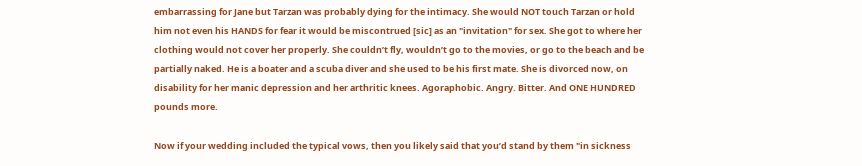embarrassing for Jane but Tarzan was probably dying for the intimacy. She would NOT touch Tarzan or hold him not even his HANDS for fear it would be miscontrued [sic] as an "invitation" for sex. She got to where her clothing would not cover her properly. She couldn’t fly, wouldn’t go to the movies, or go to the beach and be partially naked. He is a boater and a scuba diver and she used to be his first mate. She is divorced now, on disability for her manic depression and her arthritic knees. Agoraphobic. Angry. Bitter. And ONE HUNDRED pounds more.

Now if your wedding included the typical vows, then you likely said that you’d stand by them "in sickness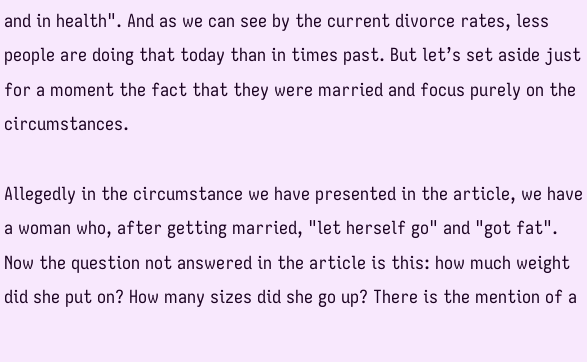and in health". And as we can see by the current divorce rates, less people are doing that today than in times past. But let’s set aside just for a moment the fact that they were married and focus purely on the circumstances.

Allegedly in the circumstance we have presented in the article, we have a woman who, after getting married, "let herself go" and "got fat". Now the question not answered in the article is this: how much weight did she put on? How many sizes did she go up? There is the mention of a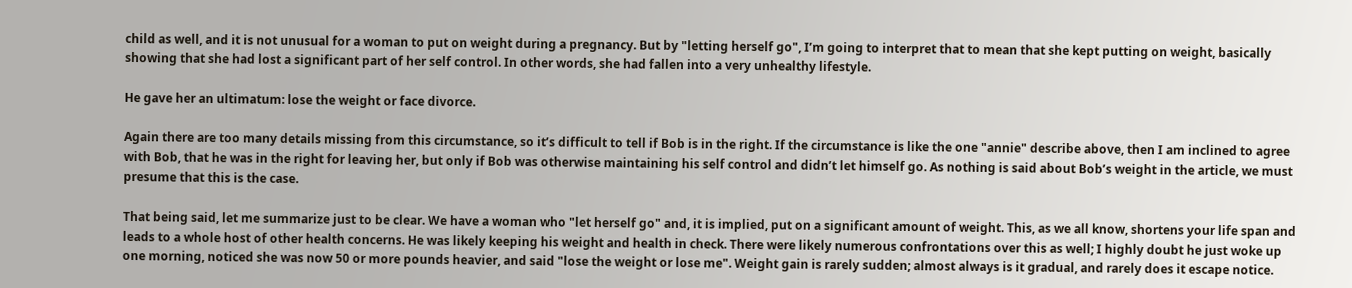child as well, and it is not unusual for a woman to put on weight during a pregnancy. But by "letting herself go", I’m going to interpret that to mean that she kept putting on weight, basically showing that she had lost a significant part of her self control. In other words, she had fallen into a very unhealthy lifestyle.

He gave her an ultimatum: lose the weight or face divorce.

Again there are too many details missing from this circumstance, so it’s difficult to tell if Bob is in the right. If the circumstance is like the one "annie" describe above, then I am inclined to agree with Bob, that he was in the right for leaving her, but only if Bob was otherwise maintaining his self control and didn’t let himself go. As nothing is said about Bob’s weight in the article, we must presume that this is the case.

That being said, let me summarize just to be clear. We have a woman who "let herself go" and, it is implied, put on a significant amount of weight. This, as we all know, shortens your life span and leads to a whole host of other health concerns. He was likely keeping his weight and health in check. There were likely numerous confrontations over this as well; I highly doubt he just woke up one morning, noticed she was now 50 or more pounds heavier, and said "lose the weight or lose me". Weight gain is rarely sudden; almost always is it gradual, and rarely does it escape notice.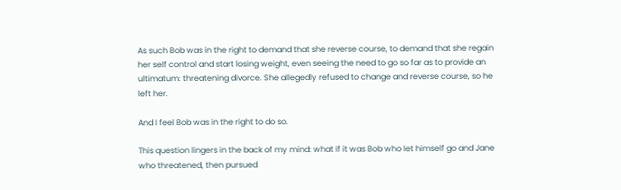As such Bob was in the right to demand that she reverse course, to demand that she regain her self control and start losing weight, even seeing the need to go so far as to provide an ultimatum: threatening divorce. She allegedly refused to change and reverse course, so he left her.

And I feel Bob was in the right to do so.

This question lingers in the back of my mind: what if it was Bob who let himself go and Jane who threatened, then pursued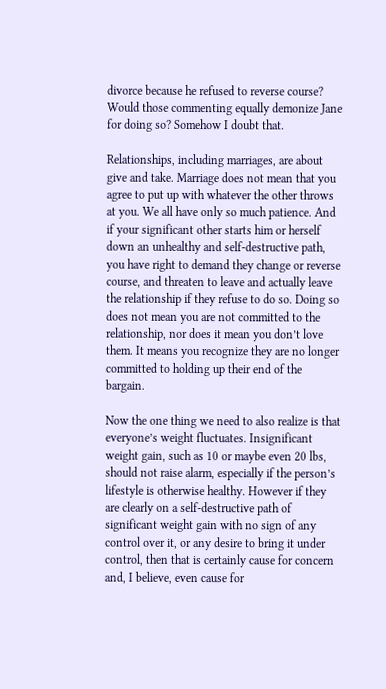divorce because he refused to reverse course? Would those commenting equally demonize Jane for doing so? Somehow I doubt that.

Relationships, including marriages, are about give and take. Marriage does not mean that you agree to put up with whatever the other throws at you. We all have only so much patience. And if your significant other starts him or herself down an unhealthy and self-destructive path, you have right to demand they change or reverse course, and threaten to leave and actually leave the relationship if they refuse to do so. Doing so does not mean you are not committed to the relationship, nor does it mean you don’t love them. It means you recognize they are no longer committed to holding up their end of the bargain.

Now the one thing we need to also realize is that everyone’s weight fluctuates. Insignificant weight gain, such as 10 or maybe even 20 lbs, should not raise alarm, especially if the person’s lifestyle is otherwise healthy. However if they are clearly on a self-destructive path of significant weight gain with no sign of any control over it, or any desire to bring it under control, then that is certainly cause for concern and, I believe, even cause for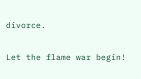divorce.

Let the flame war begin!